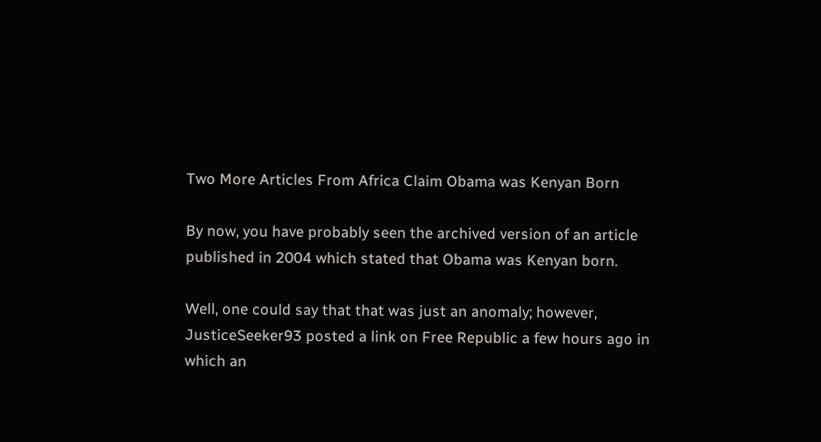Two More Articles From Africa Claim Obama was Kenyan Born

By now, you have probably seen the archived version of an article published in 2004 which stated that Obama was Kenyan born.

Well, one could say that that was just an anomaly; however, JusticeSeeker93 posted a link on Free Republic a few hours ago in which an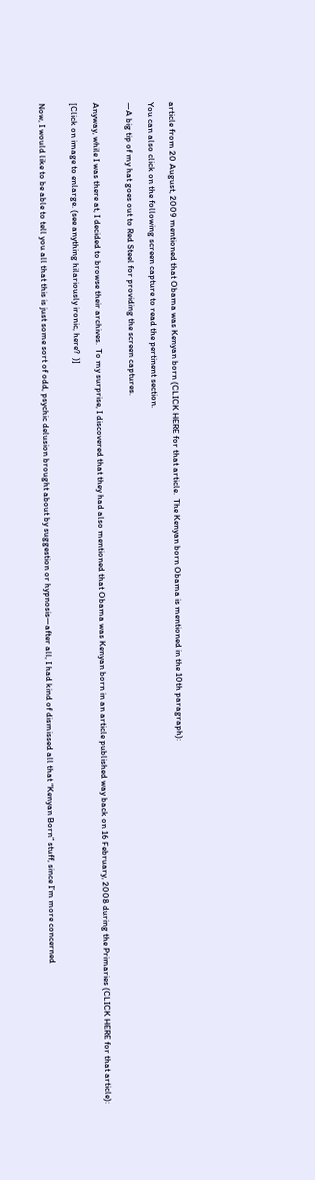article from 20 August, 2009 mentioned that Obama was Kenyan born (CLICK HERE for that article.  The Kenyan born Obama is mentioned in the 10th paragraph):

You can also click on the following screen capture to read the pertinent section.

—A big tip of my hat goes out to Red Steel for providing the screen captures.


Anyway, while I was there at, I decided to browse their archives.  To my surprise, I discovered that they had also mentioned that Obama was Kenyan born in an article published way back on 16 February, 2008 during the Primaries (CLICK HERE for that article):

[Click on image to enlarge. (see anything hilariously ironic, here?  )]


Now, I would like to be able to tell you all that this is just some sort of odd, psychic delusion brought about by suggestion or hypnosis—after all, I had kind of dismissed all that “Kenyan Born” stuff, since I’m more concerned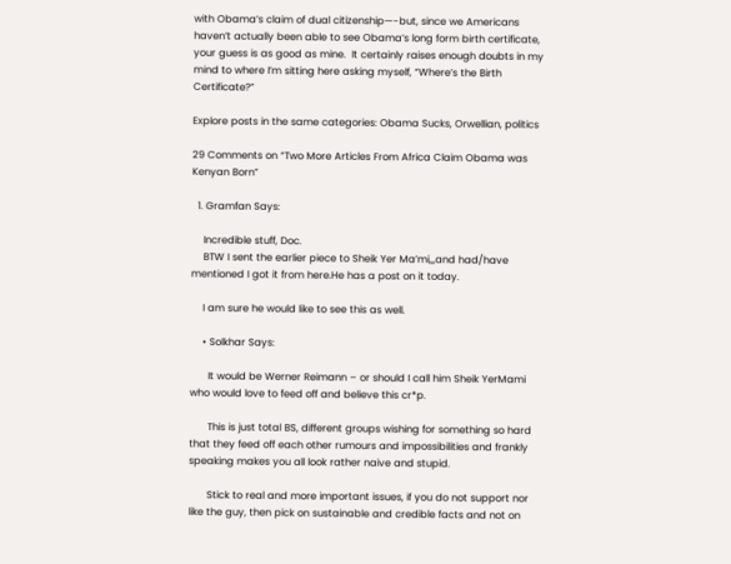with Obama’s claim of dual citizenship—-but, since we Americans haven’t actually been able to see Obama’s long form birth certificate, your guess is as good as mine.  It certainly raises enough doubts in my mind to where I’m sitting here asking myself, “Where’s the Birth Certificate?”

Explore posts in the same categories: Obama Sucks, Orwellian, politics

29 Comments on “Two More Articles From Africa Claim Obama was Kenyan Born”

  1. Gramfan Says:

    Incredible stuff, Doc.
    BTW I sent the earlier piece to Sheik Yer Ma’mi,,,and had/have mentioned I got it from here.He has a post on it today.

    I am sure he would like to see this as well.

    • Solkhar Says:

      It would be Werner Reimann – or should I call him Sheik YerMami who would love to feed off and believe this cr*p.

      This is just total BS, different groups wishing for something so hard that they feed off each other rumours and impossibilities and frankly speaking makes you all look rather naive and stupid.

      Stick to real and more important issues, if you do not support nor like the guy, then pick on sustainable and credible facts and not on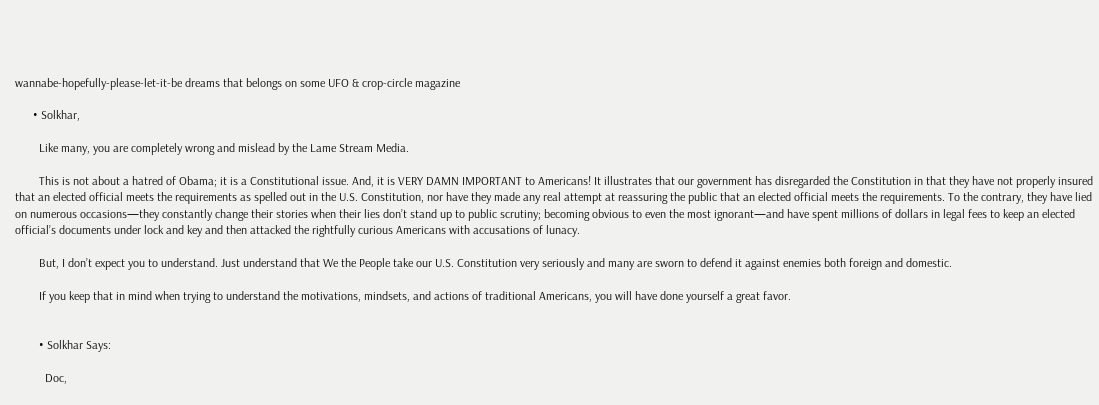wannabe-hopefully-please-let-it-be dreams that belongs on some UFO & crop-circle magazine

      • Solkhar,

        Like many, you are completely wrong and mislead by the Lame Stream Media.

        This is not about a hatred of Obama; it is a Constitutional issue. And, it is VERY DAMN IMPORTANT to Americans! It illustrates that our government has disregarded the Constitution in that they have not properly insured that an elected official meets the requirements as spelled out in the U.S. Constitution, nor have they made any real attempt at reassuring the public that an elected official meets the requirements. To the contrary, they have lied on numerous occasions—they constantly change their stories when their lies don’t stand up to public scrutiny; becoming obvious to even the most ignorant—and have spent millions of dollars in legal fees to keep an elected official’s documents under lock and key and then attacked the rightfully curious Americans with accusations of lunacy.

        But, I don’t expect you to understand. Just understand that We the People take our U.S. Constitution very seriously and many are sworn to defend it against enemies both foreign and domestic.

        If you keep that in mind when trying to understand the motivations, mindsets, and actions of traditional Americans, you will have done yourself a great favor.


        • Solkhar Says:

          Doc,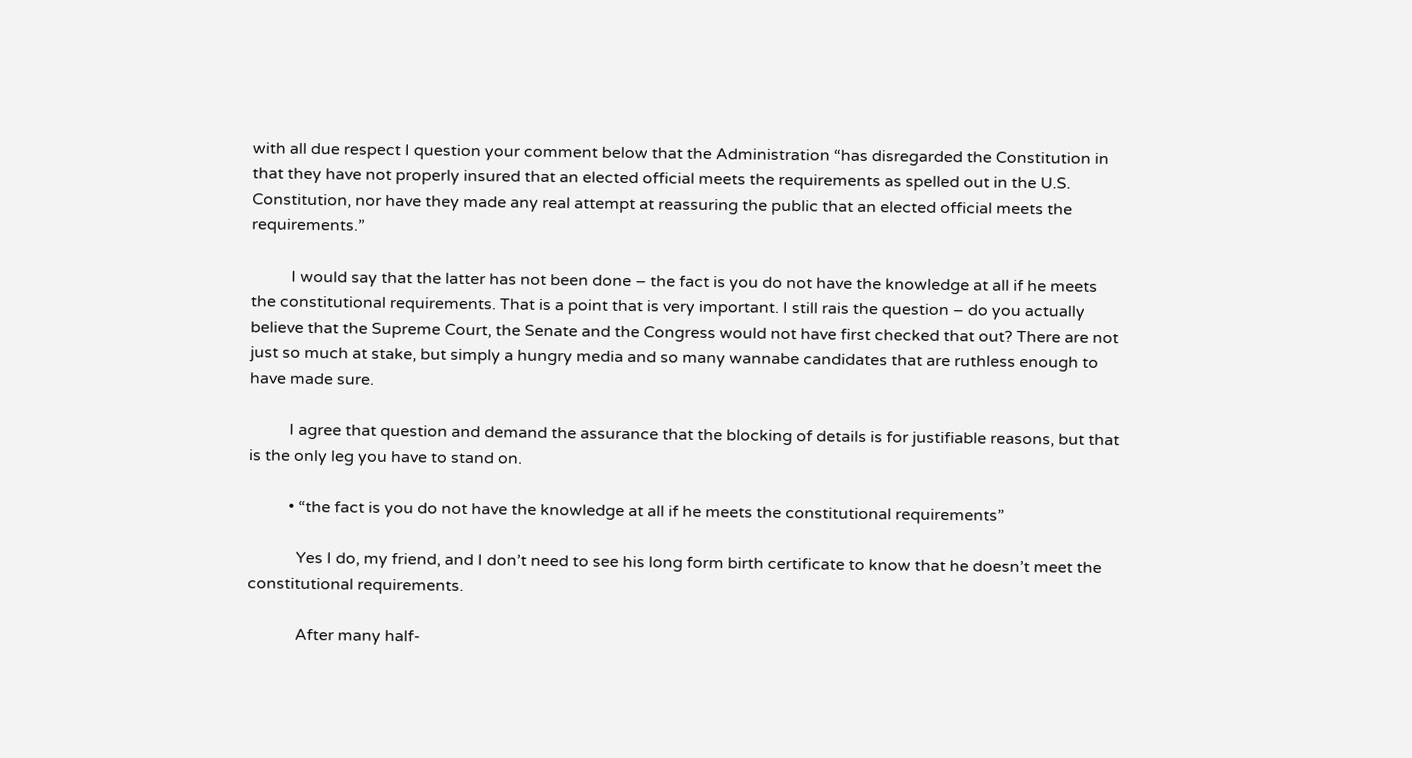with all due respect I question your comment below that the Administration “has disregarded the Constitution in that they have not properly insured that an elected official meets the requirements as spelled out in the U.S. Constitution, nor have they made any real attempt at reassuring the public that an elected official meets the requirements.”

          I would say that the latter has not been done – the fact is you do not have the knowledge at all if he meets the constitutional requirements. That is a point that is very important. I still rais the question – do you actually believe that the Supreme Court, the Senate and the Congress would not have first checked that out? There are not just so much at stake, but simply a hungry media and so many wannabe candidates that are ruthless enough to have made sure.

          I agree that question and demand the assurance that the blocking of details is for justifiable reasons, but that is the only leg you have to stand on.

          • “the fact is you do not have the knowledge at all if he meets the constitutional requirements”

            Yes I do, my friend, and I don’t need to see his long form birth certificate to know that he doesn’t meet the constitutional requirements.

            After many half-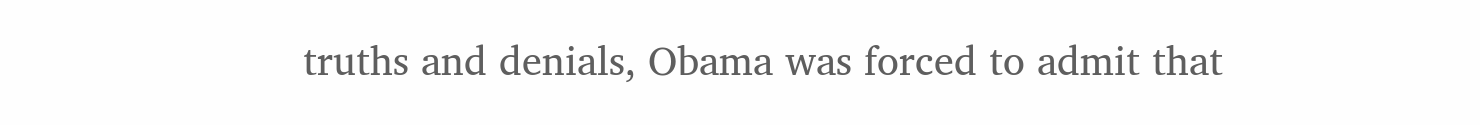truths and denials, Obama was forced to admit that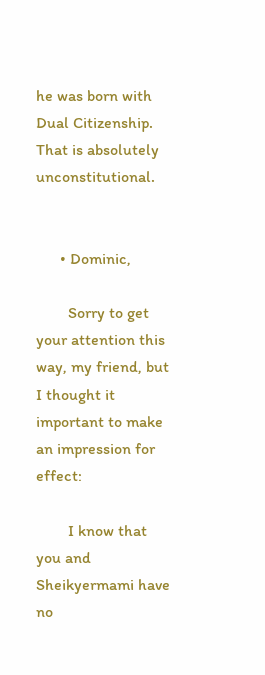he was born with Dual Citizenship. That is absolutely unconstitutional.


      • Dominic,

        Sorry to get your attention this way, my friend, but I thought it important to make an impression for effect:

        I know that you and Sheikyermami have no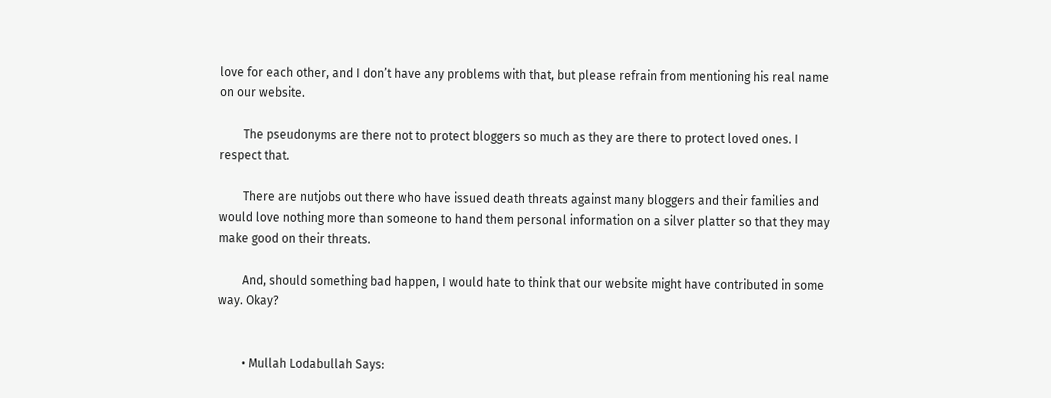love for each other, and I don’t have any problems with that, but please refrain from mentioning his real name on our website.

        The pseudonyms are there not to protect bloggers so much as they are there to protect loved ones. I respect that.

        There are nutjobs out there who have issued death threats against many bloggers and their families and would love nothing more than someone to hand them personal information on a silver platter so that they may make good on their threats.

        And, should something bad happen, I would hate to think that our website might have contributed in some way. Okay?


        • Mullah Lodabullah Says: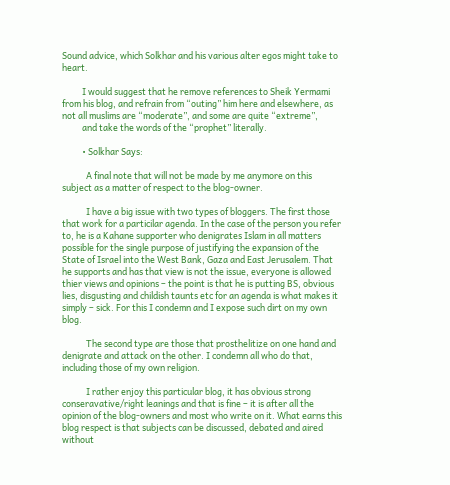Sound advice, which Solkhar and his various alter egos might take to heart.

          I would suggest that he remove references to Sheik Yermami from his blog, and refrain from “outing” him here and elsewhere, as not all muslims are “moderate”, and some are quite “extreme”,
          and take the words of the “prophet” literally.

          • Solkhar Says:

            A final note that will not be made by me anymore on this subject as a matter of respect to the blog-owner.

            I have a big issue with two types of bloggers. The first those that work for a particilar agenda. In the case of the person you refer to, he is a Kahane supporter who denigrates Islam in all matters possible for the single purpose of justifying the expansion of the State of Israel into the West Bank, Gaza and East Jerusalem. That he supports and has that view is not the issue, everyone is allowed thier views and opinions – the point is that he is putting BS, obvious lies, disgusting and childish taunts etc for an agenda is what makes it simply – sick. For this I condemn and I expose such dirt on my own blog.

            The second type are those that prosthelitize on one hand and denigrate and attack on the other. I condemn all who do that, including those of my own religion.

            I rather enjoy this particular blog, it has obvious strong conseravative/right leanings and that is fine – it is after all the opinion of the blog-owners and most who write on it. What earns this blog respect is that subjects can be discussed, debated and aired without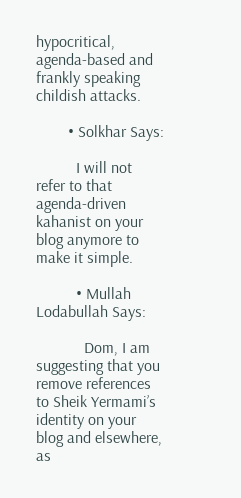hypocritical, agenda-based and frankly speaking childish attacks.

        • Solkhar Says:

          I will not refer to that agenda-driven kahanist on your blog anymore to make it simple.

          • Mullah Lodabullah Says:

            Dom, I am suggesting that you remove references to Sheik Yermami’s identity on your blog and elsewhere, as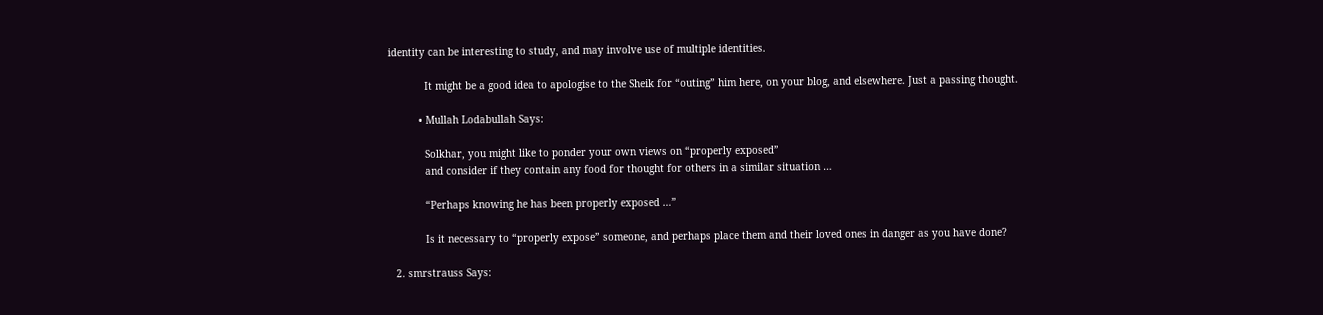identity can be interesting to study, and may involve use of multiple identities.

            It might be a good idea to apologise to the Sheik for “outing” him here, on your blog, and elsewhere. Just a passing thought.

          • Mullah Lodabullah Says:

            Solkhar, you might like to ponder your own views on “properly exposed”
            and consider if they contain any food for thought for others in a similar situation …

            “Perhaps knowing he has been properly exposed …”

            Is it necessary to “properly expose” someone, and perhaps place them and their loved ones in danger as you have done?

  2. smrstrauss Says: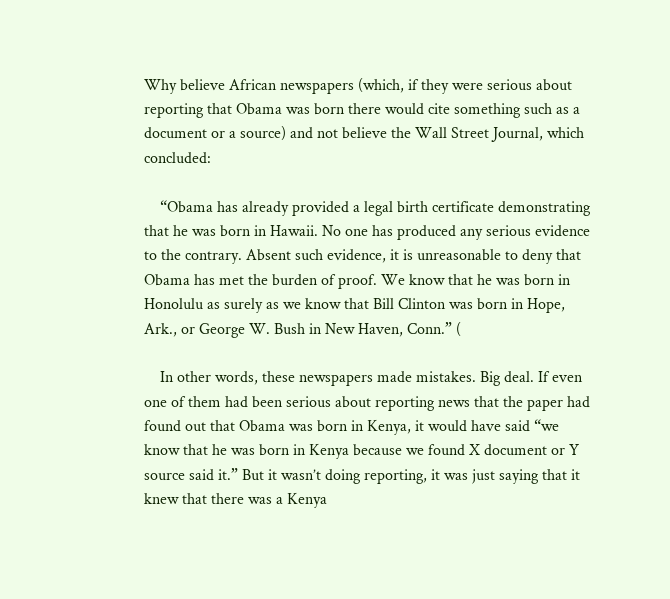Why believe African newspapers (which, if they were serious about reporting that Obama was born there would cite something such as a document or a source) and not believe the Wall Street Journal, which concluded:

    “Obama has already provided a legal birth certificate demonstrating that he was born in Hawaii. No one has produced any serious evidence to the contrary. Absent such evidence, it is unreasonable to deny that Obama has met the burden of proof. We know that he was born in Honolulu as surely as we know that Bill Clinton was born in Hope, Ark., or George W. Bush in New Haven, Conn.” (

    In other words, these newspapers made mistakes. Big deal. If even one of them had been serious about reporting news that the paper had found out that Obama was born in Kenya, it would have said “we know that he was born in Kenya because we found X document or Y source said it.” But it wasn’t doing reporting, it was just saying that it knew that there was a Kenya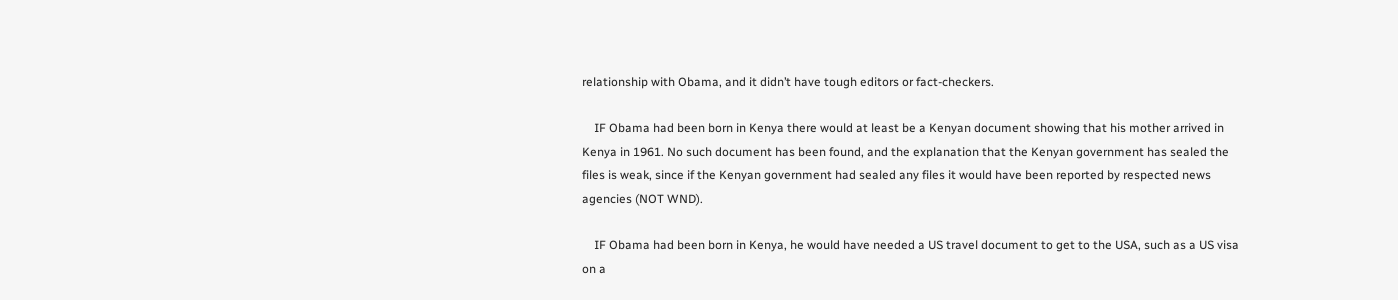relationship with Obama, and it didn’t have tough editors or fact-checkers.

    IF Obama had been born in Kenya there would at least be a Kenyan document showing that his mother arrived in Kenya in 1961. No such document has been found, and the explanation that the Kenyan government has sealed the files is weak, since if the Kenyan government had sealed any files it would have been reported by respected news agencies (NOT WND).

    IF Obama had been born in Kenya, he would have needed a US travel document to get to the USA, such as a US visa on a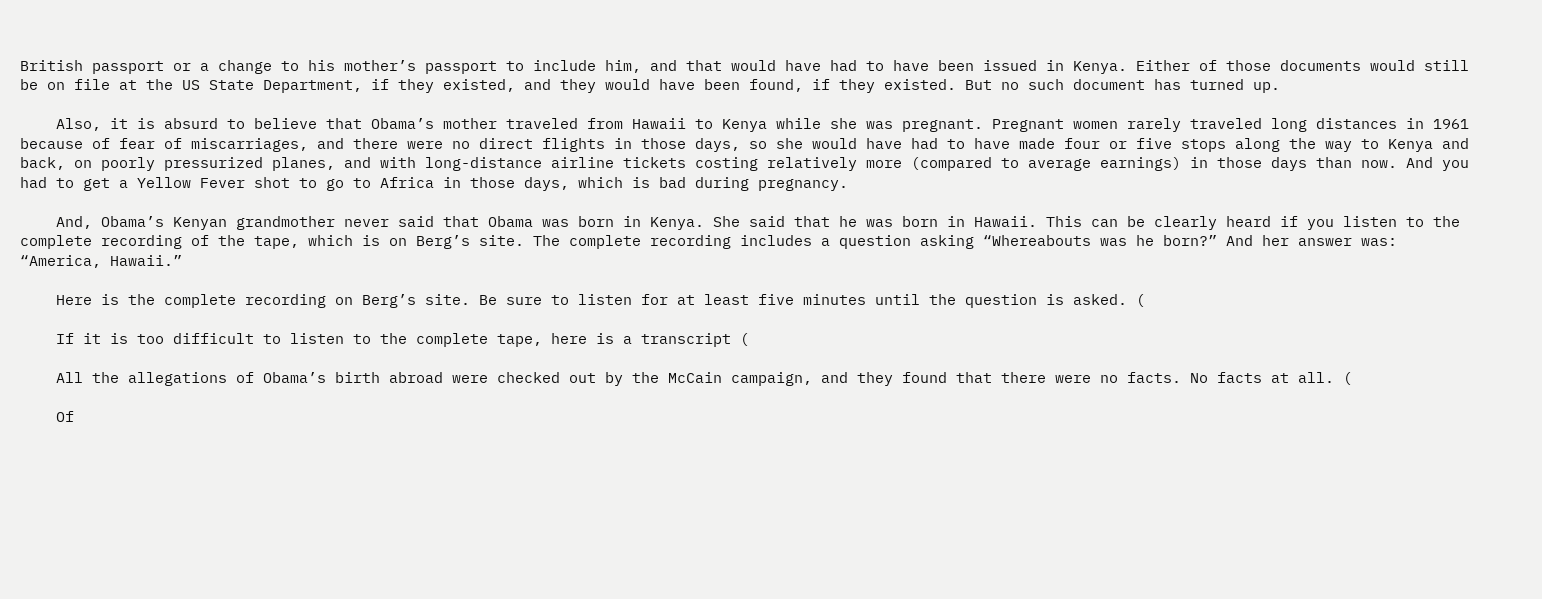British passport or a change to his mother’s passport to include him, and that would have had to have been issued in Kenya. Either of those documents would still be on file at the US State Department, if they existed, and they would have been found, if they existed. But no such document has turned up.

    Also, it is absurd to believe that Obama’s mother traveled from Hawaii to Kenya while she was pregnant. Pregnant women rarely traveled long distances in 1961 because of fear of miscarriages, and there were no direct flights in those days, so she would have had to have made four or five stops along the way to Kenya and back, on poorly pressurized planes, and with long-distance airline tickets costing relatively more (compared to average earnings) in those days than now. And you had to get a Yellow Fever shot to go to Africa in those days, which is bad during pregnancy.

    And, Obama’s Kenyan grandmother never said that Obama was born in Kenya. She said that he was born in Hawaii. This can be clearly heard if you listen to the complete recording of the tape, which is on Berg’s site. The complete recording includes a question asking “Whereabouts was he born?” And her answer was: “America, Hawaii.”

    Here is the complete recording on Berg’s site. Be sure to listen for at least five minutes until the question is asked. (

    If it is too difficult to listen to the complete tape, here is a transcript (

    All the allegations of Obama’s birth abroad were checked out by the McCain campaign, and they found that there were no facts. No facts at all. (

    Of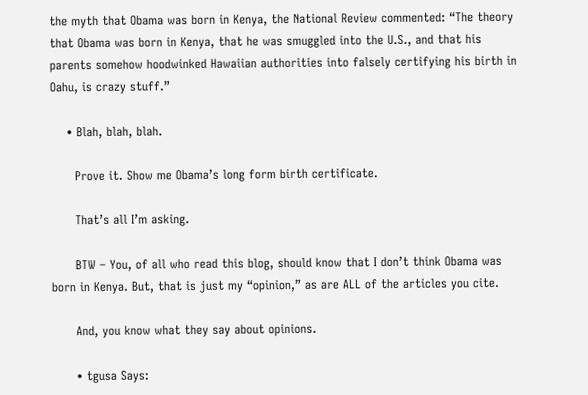the myth that Obama was born in Kenya, the National Review commented: “The theory that Obama was born in Kenya, that he was smuggled into the U.S., and that his parents somehow hoodwinked Hawaiian authorities into falsely certifying his birth in Oahu, is crazy stuff.”

    • Blah, blah, blah.

      Prove it. Show me Obama’s long form birth certificate.

      That’s all I’m asking.

      BTW – You, of all who read this blog, should know that I don’t think Obama was born in Kenya. But, that is just my “opinion,” as are ALL of the articles you cite.

      And, you know what they say about opinions.

      • tgusa Says: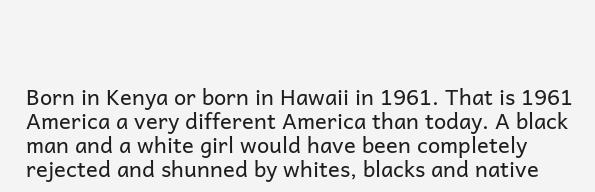Born in Kenya or born in Hawaii in 1961. That is 1961 America a very different America than today. A black man and a white girl would have been completely rejected and shunned by whites, blacks and native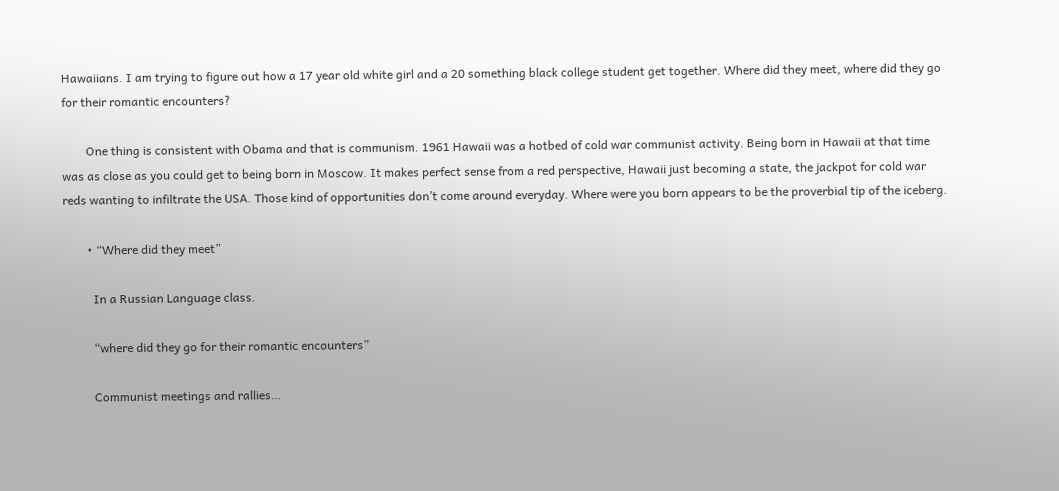Hawaiians. I am trying to figure out how a 17 year old white girl and a 20 something black college student get together. Where did they meet, where did they go for their romantic encounters?

        One thing is consistent with Obama and that is communism. 1961 Hawaii was a hotbed of cold war communist activity. Being born in Hawaii at that time was as close as you could get to being born in Moscow. It makes perfect sense from a red perspective, Hawaii just becoming a state, the jackpot for cold war reds wanting to infiltrate the USA. Those kind of opportunities don’t come around everyday. Where were you born appears to be the proverbial tip of the iceberg.

        • “Where did they meet”

          In a Russian Language class.

          “where did they go for their romantic encounters”

          Communist meetings and rallies…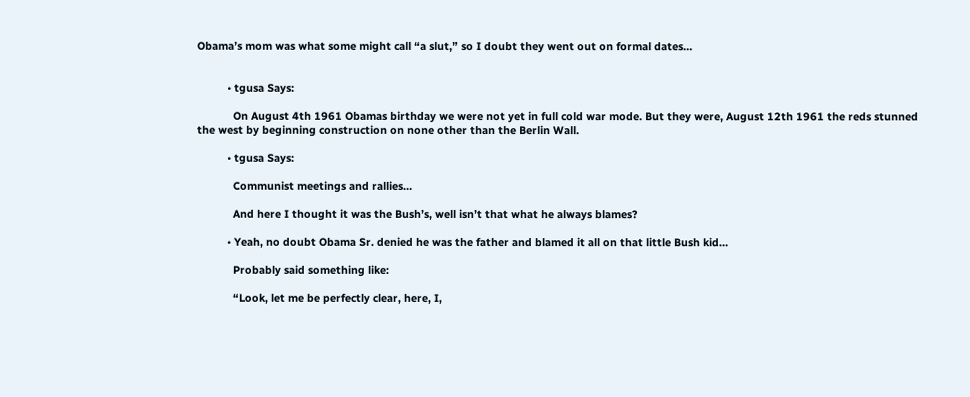Obama’s mom was what some might call “a slut,” so I doubt they went out on formal dates…


          • tgusa Says:

            On August 4th 1961 Obamas birthday we were not yet in full cold war mode. But they were, August 12th 1961 the reds stunned the west by beginning construction on none other than the Berlin Wall.

          • tgusa Says:

            Communist meetings and rallies…

            And here I thought it was the Bush’s, well isn’t that what he always blames?

          • Yeah, no doubt Obama Sr. denied he was the father and blamed it all on that little Bush kid…

            Probably said something like:

            “Look, let me be perfectly clear, here, I,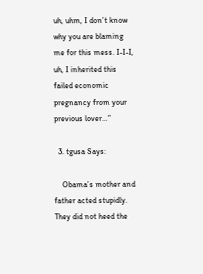uh, uhm, I don’t know why you are blaming me for this mess. I-I-I, uh, I inherited this failed economic pregnancy from your previous lover…”

  3. tgusa Says:

    Obama’s mother and father acted stupidly. They did not heed the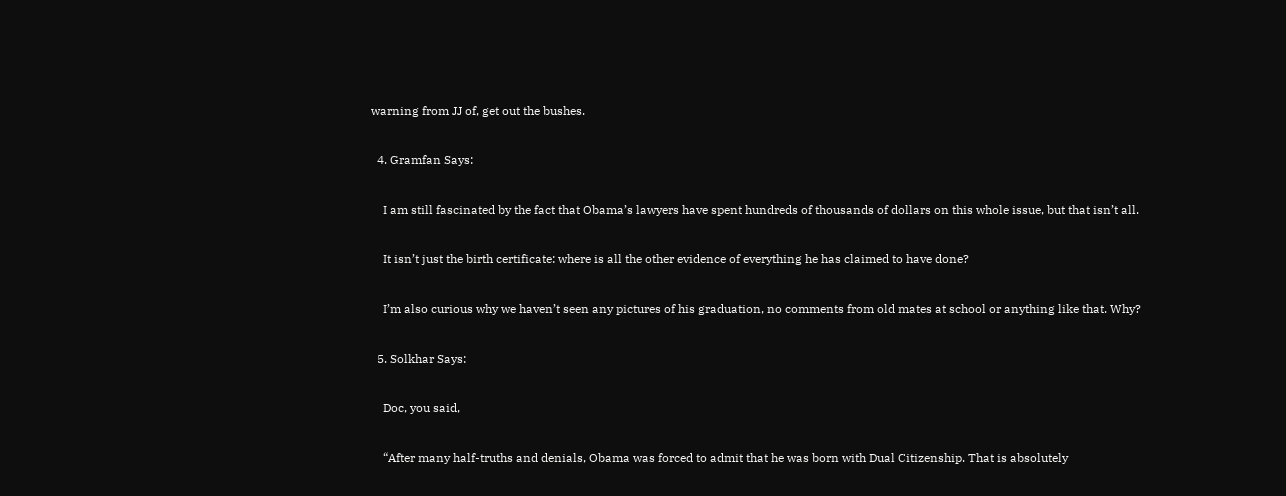warning from JJ of, get out the bushes.

  4. Gramfan Says:

    I am still fascinated by the fact that Obama’s lawyers have spent hundreds of thousands of dollars on this whole issue, but that isn’t all.

    It isn’t just the birth certificate: where is all the other evidence of everything he has claimed to have done?

    I’m also curious why we haven’t seen any pictures of his graduation, no comments from old mates at school or anything like that. Why?

  5. Solkhar Says:

    Doc, you said,

    “After many half-truths and denials, Obama was forced to admit that he was born with Dual Citizenship. That is absolutely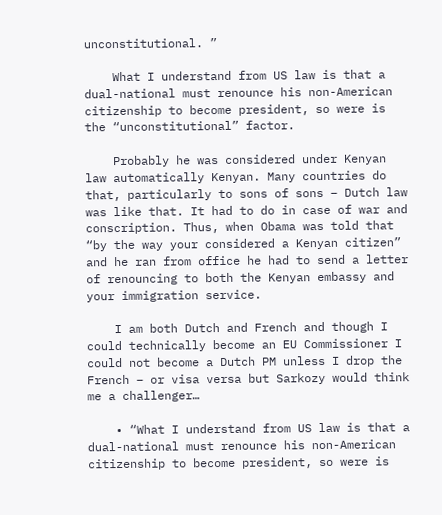unconstitutional. ”

    What I understand from US law is that a dual-national must renounce his non-American citizenship to become president, so were is the “unconstitutional” factor.

    Probably he was considered under Kenyan law automatically Kenyan. Many countries do that, particularly to sons of sons – Dutch law was like that. It had to do in case of war and conscription. Thus, when Obama was told that “by the way your considered a Kenyan citizen” and he ran from office he had to send a letter of renouncing to both the Kenyan embassy and your immigration service.

    I am both Dutch and French and though I could technically become an EU Commissioner I could not become a Dutch PM unless I drop the French – or visa versa but Sarkozy would think me a challenger…

    • “What I understand from US law is that a dual-national must renounce his non-American citizenship to become president, so were is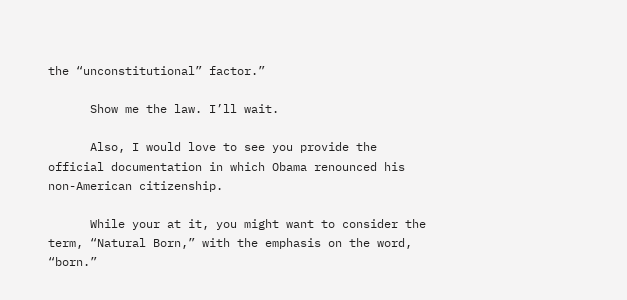the “unconstitutional” factor.”

      Show me the law. I’ll wait.

      Also, I would love to see you provide the official documentation in which Obama renounced his non-American citizenship.

      While your at it, you might want to consider the term, “Natural Born,” with the emphasis on the word, “born.”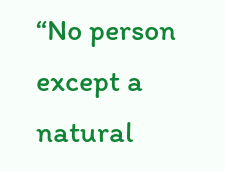“No person except a natural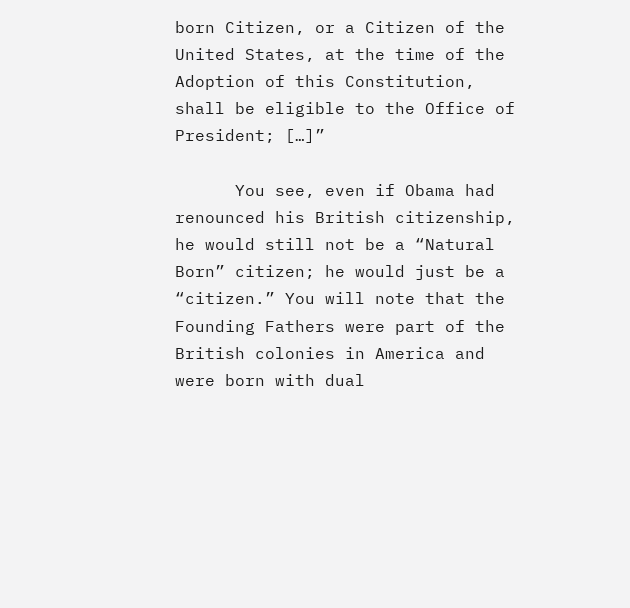born Citizen, or a Citizen of the United States, at the time of the Adoption of this Constitution, shall be eligible to the Office of President; […]”

      You see, even if Obama had renounced his British citizenship, he would still not be a “Natural Born” citizen; he would just be a “citizen.” You will note that the Founding Fathers were part of the British colonies in America and were born with dual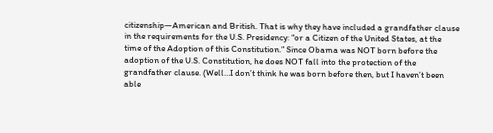citizenship—American and British. That is why they have included a grandfather clause in the requirements for the U.S. Presidency: “or a Citizen of the United States, at the time of the Adoption of this Constitution.” Since Obama was NOT born before the adoption of the U.S. Constitution, he does NOT fall into the protection of the grandfather clause. (Well…I don’t think he was born before then, but I haven’t been able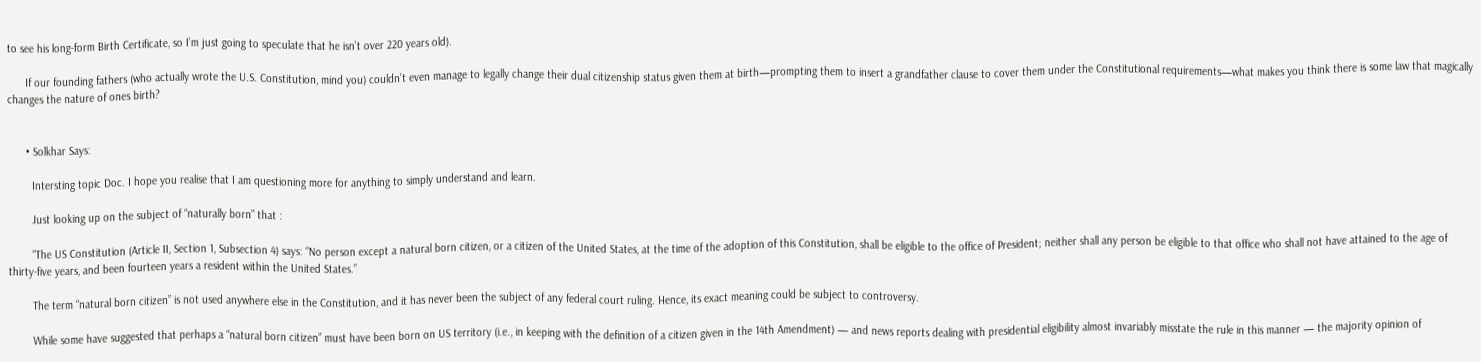to see his long-form Birth Certificate, so I’m just going to speculate that he isn’t over 220 years old).

      If our founding fathers (who actually wrote the U.S. Constitution, mind you) couldn’t even manage to legally change their dual citizenship status given them at birth—prompting them to insert a grandfather clause to cover them under the Constitutional requirements—what makes you think there is some law that magically changes the nature of ones birth?


      • Solkhar Says:

        Intersting topic Doc. I hope you realise that I am questioning more for anything to simply understand and learn.

        Just looking up on the subject of “naturally born” that :

        “The US Constitution (Article II, Section 1, Subsection 4) says: “No person except a natural born citizen, or a citizen of the United States, at the time of the adoption of this Constitution, shall be eligible to the office of President; neither shall any person be eligible to that office who shall not have attained to the age of thirty-five years, and been fourteen years a resident within the United States.”

        The term “natural born citizen” is not used anywhere else in the Constitution, and it has never been the subject of any federal court ruling. Hence, its exact meaning could be subject to controversy.

        While some have suggested that perhaps a “natural born citizen” must have been born on US territory (i.e., in keeping with the definition of a citizen given in the 14th Amendment) — and news reports dealing with presidential eligibility almost invariably misstate the rule in this manner — the majority opinion of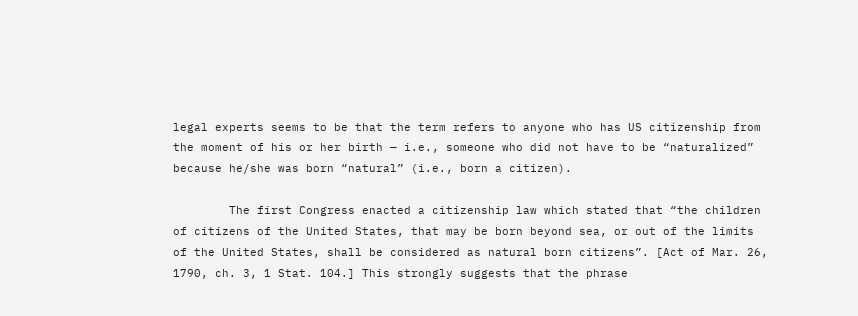legal experts seems to be that the term refers to anyone who has US citizenship from the moment of his or her birth — i.e., someone who did not have to be “naturalized” because he/she was born “natural” (i.e., born a citizen).

        The first Congress enacted a citizenship law which stated that “the children of citizens of the United States, that may be born beyond sea, or out of the limits of the United States, shall be considered as natural born citizens”. [Act of Mar. 26, 1790, ch. 3, 1 Stat. 104.] This strongly suggests that the phrase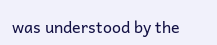was understood by the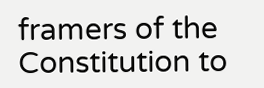framers of the Constitution to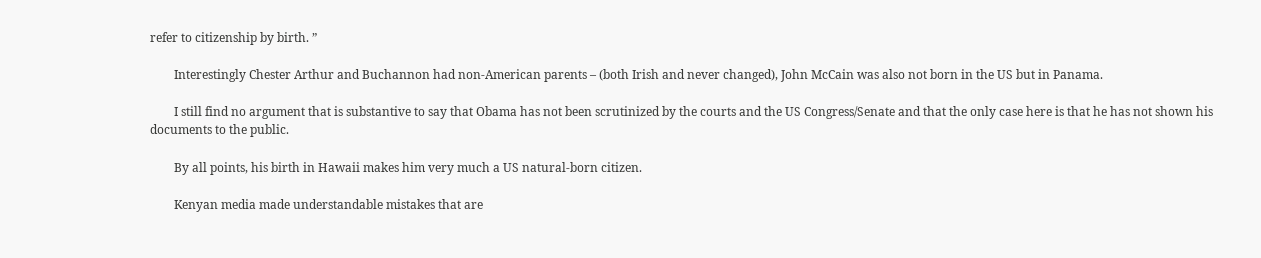refer to citizenship by birth. ”

        Interestingly Chester Arthur and Buchannon had non-American parents – (both Irish and never changed), John McCain was also not born in the US but in Panama.

        I still find no argument that is substantive to say that Obama has not been scrutinized by the courts and the US Congress/Senate and that the only case here is that he has not shown his documents to the public.

        By all points, his birth in Hawaii makes him very much a US natural-born citizen.

        Kenyan media made understandable mistakes that are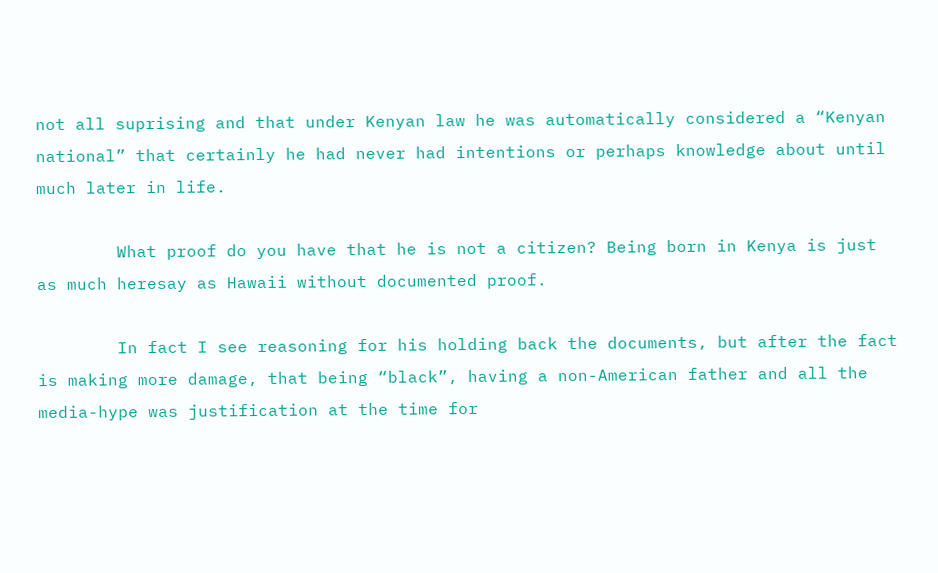not all suprising and that under Kenyan law he was automatically considered a “Kenyan national” that certainly he had never had intentions or perhaps knowledge about until much later in life.

        What proof do you have that he is not a citizen? Being born in Kenya is just as much heresay as Hawaii without documented proof.

        In fact I see reasoning for his holding back the documents, but after the fact is making more damage, that being “black”, having a non-American father and all the media-hype was justification at the time for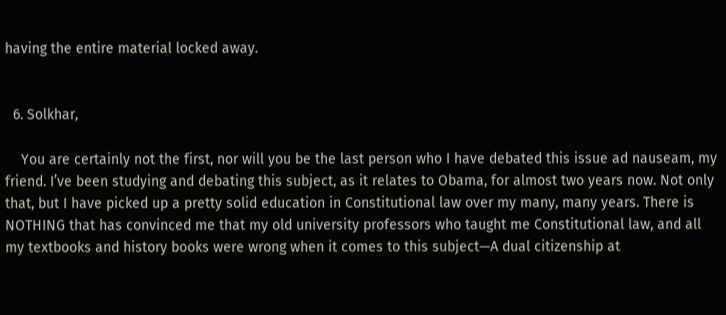having the entire material locked away.


  6. Solkhar,

    You are certainly not the first, nor will you be the last person who I have debated this issue ad nauseam, my friend. I’ve been studying and debating this subject, as it relates to Obama, for almost two years now. Not only that, but I have picked up a pretty solid education in Constitutional law over my many, many years. There is NOTHING that has convinced me that my old university professors who taught me Constitutional law, and all my textbooks and history books were wrong when it comes to this subject—A dual citizenship at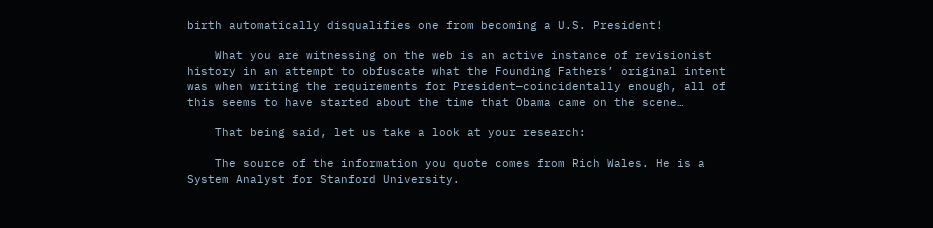birth automatically disqualifies one from becoming a U.S. President!

    What you are witnessing on the web is an active instance of revisionist history in an attempt to obfuscate what the Founding Fathers’ original intent was when writing the requirements for President—coincidentally enough, all of this seems to have started about the time that Obama came on the scene…

    That being said, let us take a look at your research:

    The source of the information you quote comes from Rich Wales. He is a System Analyst for Stanford University.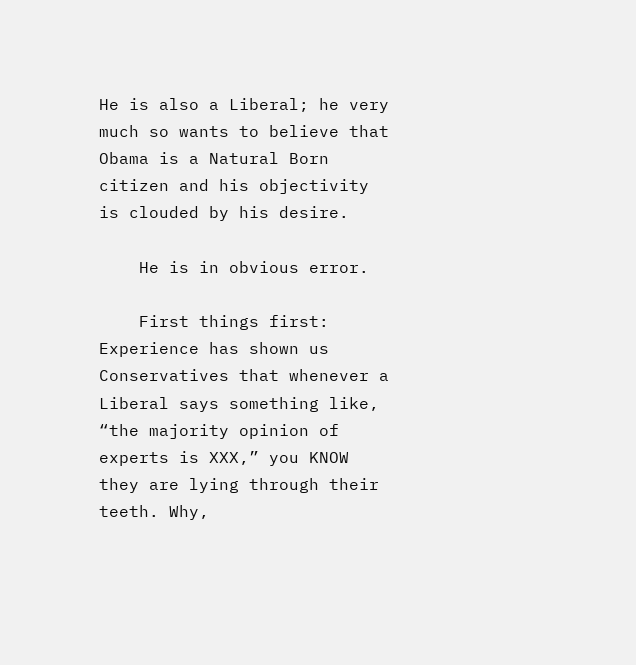He is also a Liberal; he very much so wants to believe that Obama is a Natural Born citizen and his objectivity is clouded by his desire.

    He is in obvious error.

    First things first: Experience has shown us Conservatives that whenever a Liberal says something like, “the majority opinion of experts is XXX,” you KNOW they are lying through their teeth. Why,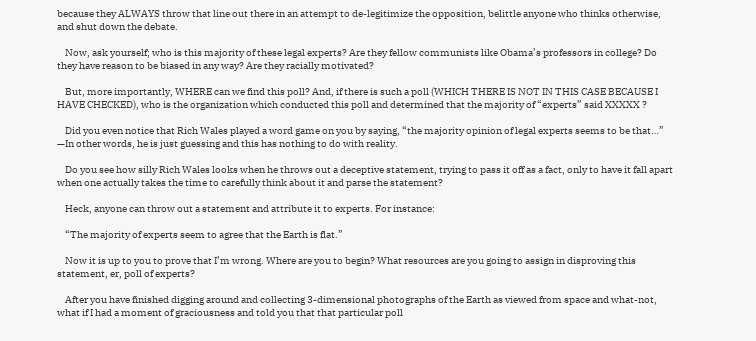because they ALWAYS throw that line out there in an attempt to de-legitimize the opposition, belittle anyone who thinks otherwise, and shut down the debate.

    Now, ask yourself; who is this majority of these legal experts? Are they fellow communists like Obama’s professors in college? Do they have reason to be biased in any way? Are they racially motivated?

    But, more importantly, WHERE can we find this poll? And, if there is such a poll (WHICH THERE IS NOT IN THIS CASE BECAUSE I HAVE CHECKED), who is the organization which conducted this poll and determined that the majority of “experts” said XXXXX ?

    Did you even notice that Rich Wales played a word game on you by saying, “the majority opinion of legal experts seems to be that…” —In other words, he is just guessing and this has nothing to do with reality.

    Do you see how silly Rich Wales looks when he throws out a deceptive statement, trying to pass it off as a fact, only to have it fall apart when one actually takes the time to carefully think about it and parse the statement?

    Heck, anyone can throw out a statement and attribute it to experts. For instance:

    “The majority of experts seem to agree that the Earth is flat.”

    Now it is up to you to prove that I’m wrong. Where are you to begin? What resources are you going to assign in disproving this statement, er, poll of experts?

    After you have finished digging around and collecting 3-dimensional photographs of the Earth as viewed from space and what-not, what if I had a moment of graciousness and told you that that particular poll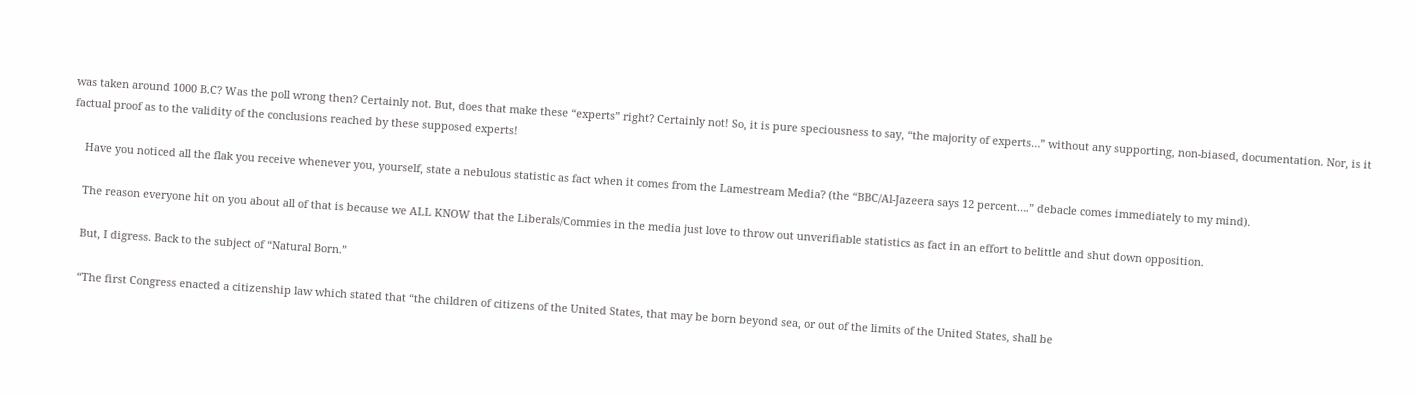was taken around 1000 B.C? Was the poll wrong then? Certainly not. But, does that make these “experts” right? Certainly not! So, it is pure speciousness to say, “the majority of experts…” without any supporting, non-biased, documentation. Nor, is it factual proof as to the validity of the conclusions reached by these supposed experts!

    Have you noticed all the flak you receive whenever you, yourself, state a nebulous statistic as fact when it comes from the Lamestream Media? (the “BBC/Al-Jazeera says 12 percent….” debacle comes immediately to my mind).

    The reason everyone hit on you about all of that is because we ALL KNOW that the Liberals/Commies in the media just love to throw out unverifiable statistics as fact in an effort to belittle and shut down opposition.

    But, I digress. Back to the subject of “Natural Born.”

    “The first Congress enacted a citizenship law which stated that “the children of citizens of the United States, that may be born beyond sea, or out of the limits of the United States, shall be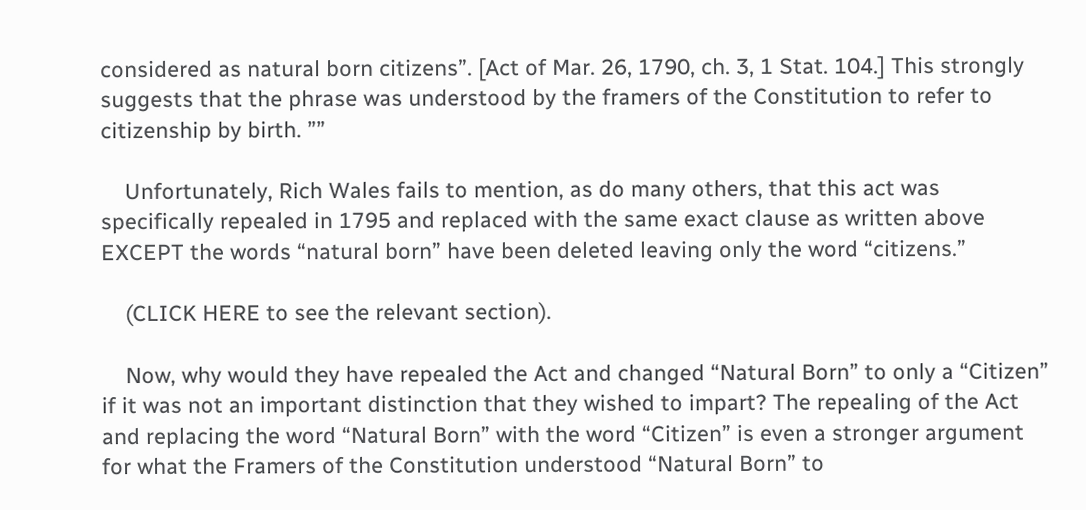considered as natural born citizens”. [Act of Mar. 26, 1790, ch. 3, 1 Stat. 104.] This strongly suggests that the phrase was understood by the framers of the Constitution to refer to citizenship by birth. ””

    Unfortunately, Rich Wales fails to mention, as do many others, that this act was specifically repealed in 1795 and replaced with the same exact clause as written above EXCEPT the words “natural born” have been deleted leaving only the word “citizens.”

    (CLICK HERE to see the relevant section).

    Now, why would they have repealed the Act and changed “Natural Born” to only a “Citizen” if it was not an important distinction that they wished to impart? The repealing of the Act and replacing the word “Natural Born” with the word “Citizen” is even a stronger argument for what the Framers of the Constitution understood “Natural Born” to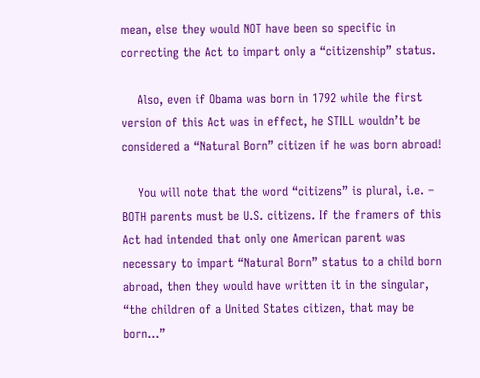mean, else they would NOT have been so specific in correcting the Act to impart only a “citizenship” status.

    Also, even if Obama was born in 1792 while the first version of this Act was in effect, he STILL wouldn’t be considered a “Natural Born” citizen if he was born abroad!

    You will note that the word “citizens” is plural, i.e. – BOTH parents must be U.S. citizens. If the framers of this Act had intended that only one American parent was necessary to impart “Natural Born” status to a child born abroad, then they would have written it in the singular, “the children of a United States citizen, that may be born…”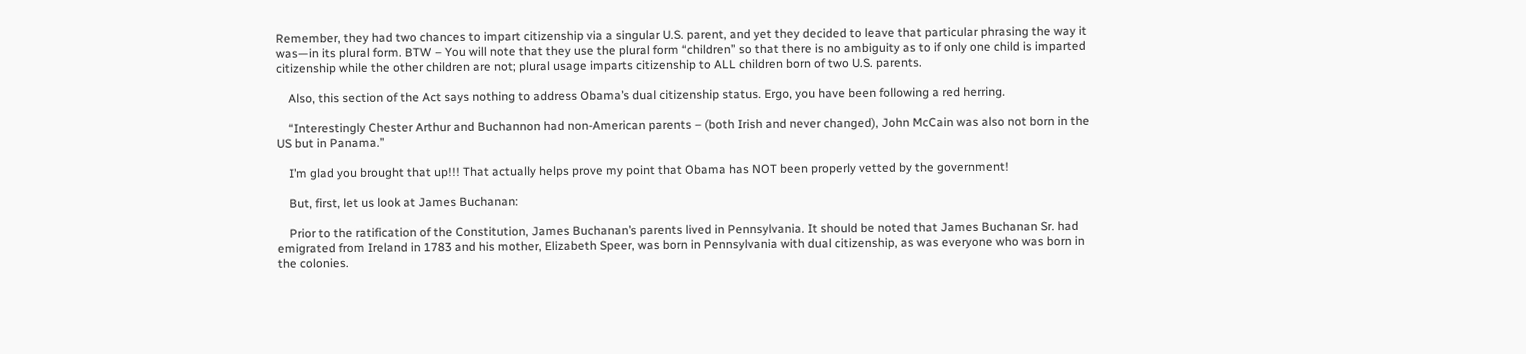Remember, they had two chances to impart citizenship via a singular U.S. parent, and yet they decided to leave that particular phrasing the way it was—in its plural form. BTW – You will note that they use the plural form “children” so that there is no ambiguity as to if only one child is imparted citizenship while the other children are not; plural usage imparts citizenship to ALL children born of two U.S. parents.

    Also, this section of the Act says nothing to address Obama’s dual citizenship status. Ergo, you have been following a red herring.

    “Interestingly Chester Arthur and Buchannon had non-American parents – (both Irish and never changed), John McCain was also not born in the US but in Panama.”

    I’m glad you brought that up!!! That actually helps prove my point that Obama has NOT been properly vetted by the government!

    But, first, let us look at James Buchanan:

    Prior to the ratification of the Constitution, James Buchanan’s parents lived in Pennsylvania. It should be noted that James Buchanan Sr. had emigrated from Ireland in 1783 and his mother, Elizabeth Speer, was born in Pennsylvania with dual citizenship, as was everyone who was born in the colonies.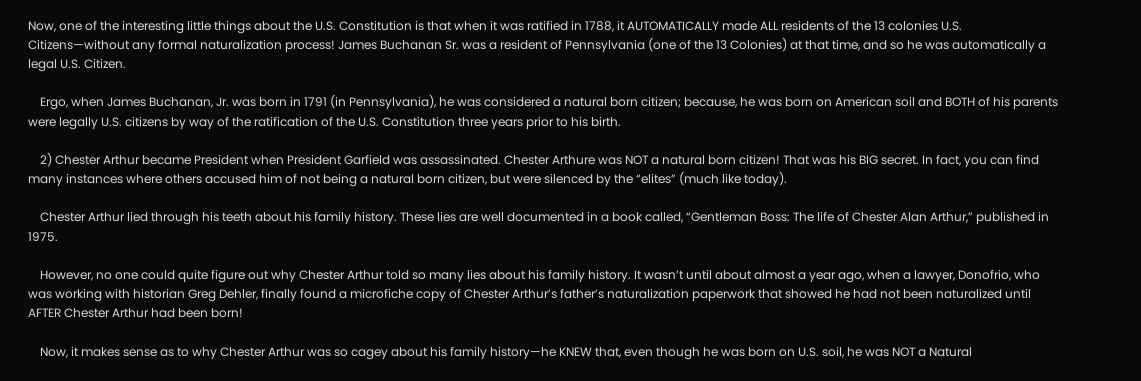Now, one of the interesting little things about the U.S. Constitution is that when it was ratified in 1788, it AUTOMATICALLY made ALL residents of the 13 colonies U.S. Citizens—without any formal naturalization process! James Buchanan Sr. was a resident of Pennsylvania (one of the 13 Colonies) at that time, and so he was automatically a legal U.S. Citizen.

    Ergo, when James Buchanan, Jr. was born in 1791 (in Pennsylvania), he was considered a natural born citizen; because, he was born on American soil and BOTH of his parents were legally U.S. citizens by way of the ratification of the U.S. Constitution three years prior to his birth.

    2) Chester Arthur became President when President Garfield was assassinated. Chester Arthure was NOT a natural born citizen! That was his BIG secret. In fact, you can find many instances where others accused him of not being a natural born citizen, but were silenced by the “elites” (much like today).

    Chester Arthur lied through his teeth about his family history. These lies are well documented in a book called, “Gentleman Boss: The life of Chester Alan Arthur,” published in 1975.

    However, no one could quite figure out why Chester Arthur told so many lies about his family history. It wasn’t until about almost a year ago, when a lawyer, Donofrio, who was working with historian Greg Dehler, finally found a microfiche copy of Chester Arthur’s father’s naturalization paperwork that showed he had not been naturalized until AFTER Chester Arthur had been born!

    Now, it makes sense as to why Chester Arthur was so cagey about his family history—he KNEW that, even though he was born on U.S. soil, he was NOT a Natural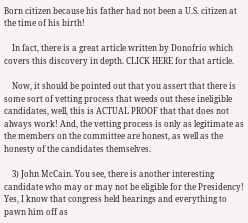Born citizen because his father had not been a U.S. citizen at the time of his birth!

    In fact, there is a great article written by Donofrio which covers this discovery in depth. CLICK HERE for that article.

    Now, it should be pointed out that you assert that there is some sort of vetting process that weeds out these ineligible candidates, well, this is ACTUAL PROOF that that does not always work! And, the vetting process is only as legitimate as the members on the committee are honest, as well as the honesty of the candidates themselves.

    3) John McCain. You see, there is another interesting candidate who may or may not be eligible for the Presidency! Yes, I know that congress held hearings and everything to pawn him off as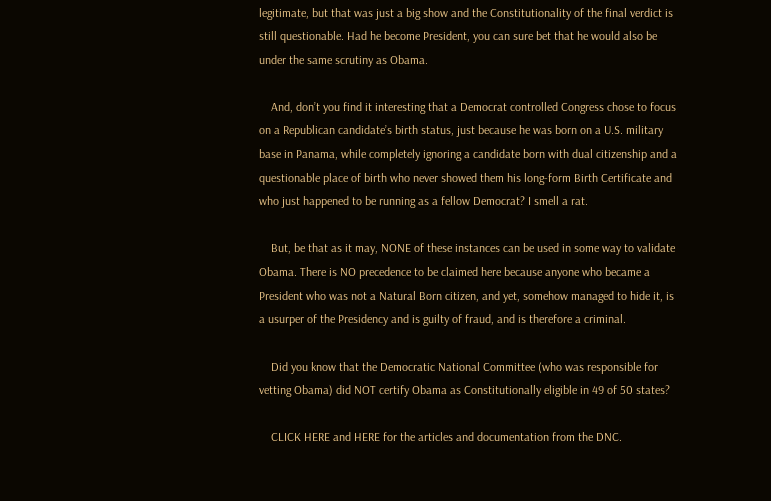legitimate, but that was just a big show and the Constitutionality of the final verdict is still questionable. Had he become President, you can sure bet that he would also be under the same scrutiny as Obama.

    And, don’t you find it interesting that a Democrat controlled Congress chose to focus on a Republican candidate’s birth status, just because he was born on a U.S. military base in Panama, while completely ignoring a candidate born with dual citizenship and a questionable place of birth who never showed them his long-form Birth Certificate and who just happened to be running as a fellow Democrat? I smell a rat.

    But, be that as it may, NONE of these instances can be used in some way to validate Obama. There is NO precedence to be claimed here because anyone who became a President who was not a Natural Born citizen, and yet, somehow managed to hide it, is a usurper of the Presidency and is guilty of fraud, and is therefore a criminal.

    Did you know that the Democratic National Committee (who was responsible for vetting Obama) did NOT certify Obama as Constitutionally eligible in 49 of 50 states?

    CLICK HERE and HERE for the articles and documentation from the DNC.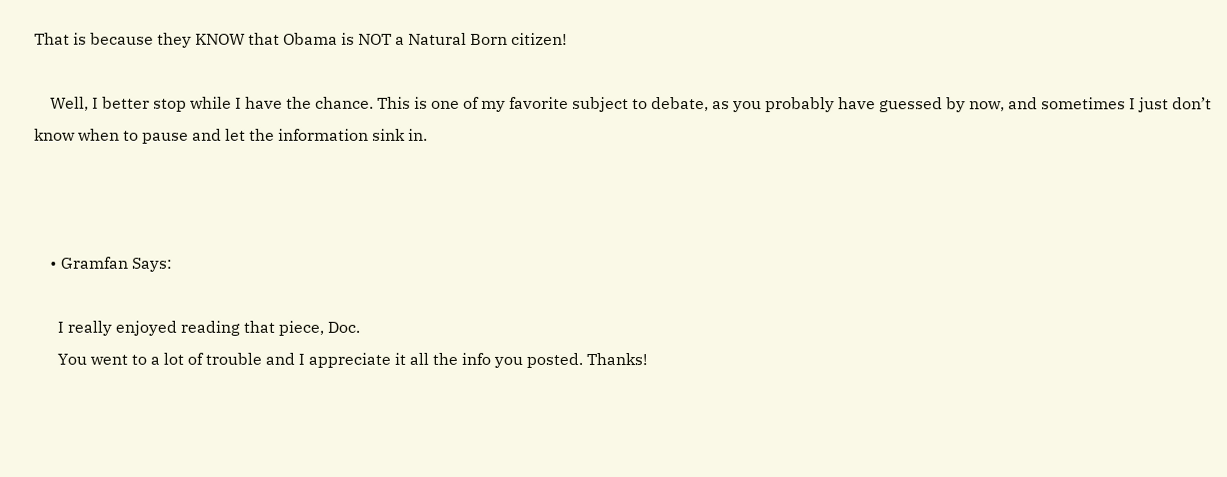That is because they KNOW that Obama is NOT a Natural Born citizen!

    Well, I better stop while I have the chance. This is one of my favorite subject to debate, as you probably have guessed by now, and sometimes I just don’t know when to pause and let the information sink in.



    • Gramfan Says:

      I really enjoyed reading that piece, Doc.
      You went to a lot of trouble and I appreciate it all the info you posted. Thanks!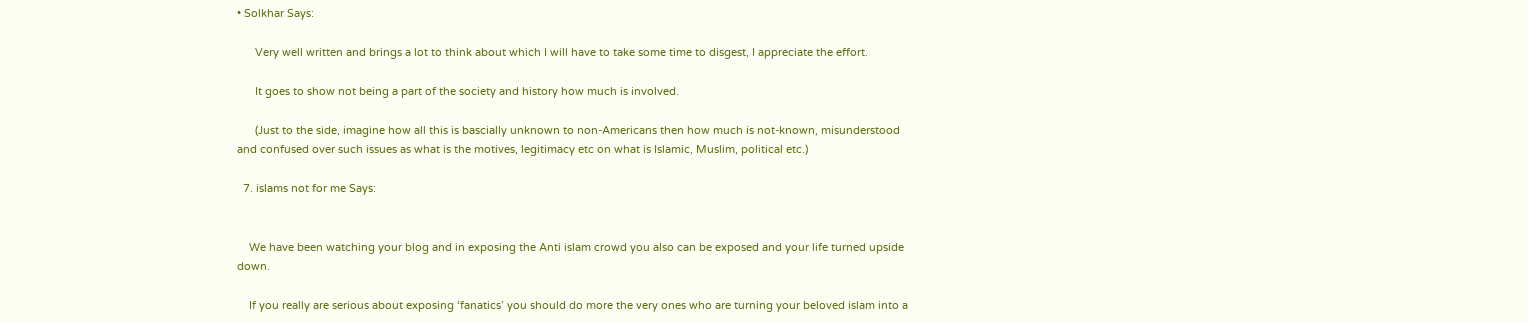• Solkhar Says:

      Very well written and brings a lot to think about which I will have to take some time to disgest, I appreciate the effort.

      It goes to show not being a part of the society and history how much is involved.

      (Just to the side, imagine how all this is bascially unknown to non-Americans then how much is not-known, misunderstood and confused over such issues as what is the motives, legitimacy etc on what is Islamic, Muslim, political etc.)

  7. islams not for me Says:


    We have been watching your blog and in exposing the Anti islam crowd you also can be exposed and your life turned upside down.

    If you really are serious about exposing ‘fanatics’ you should do more the very ones who are turning your beloved islam into a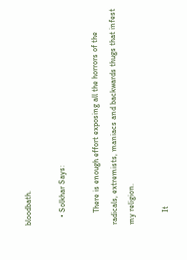bloodbath.

    • Solkhar Says:

      There is enough effort exposing all the horrors of the radicals, extremists, maniacs and backwards thugs that infest my religion.

      It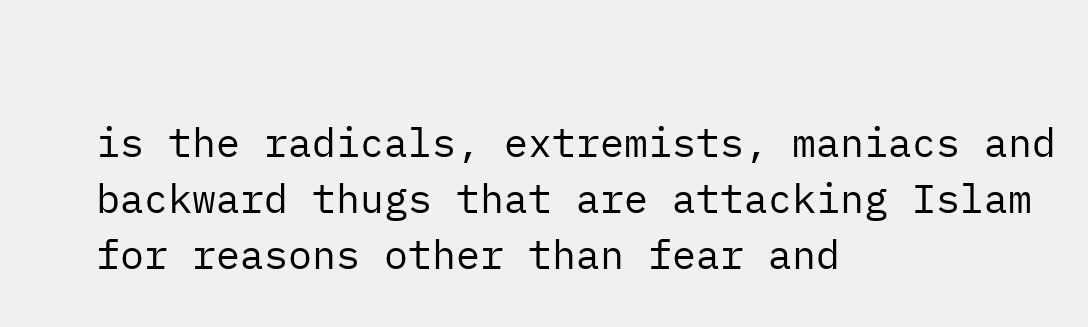is the radicals, extremists, maniacs and backward thugs that are attacking Islam for reasons other than fear and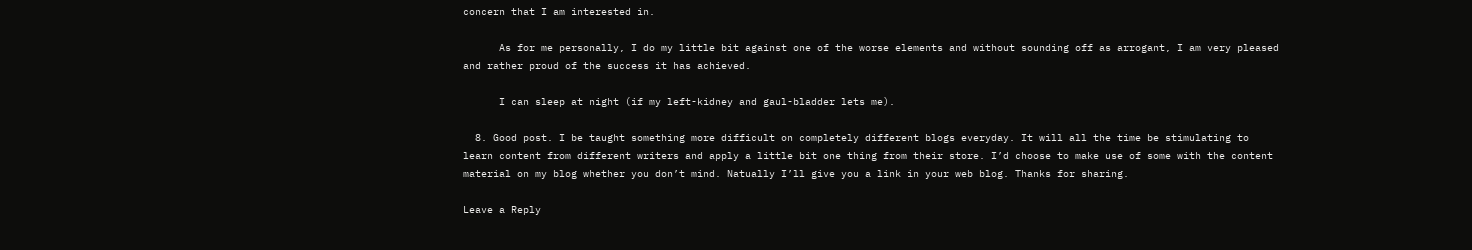concern that I am interested in.

      As for me personally, I do my little bit against one of the worse elements and without sounding off as arrogant, I am very pleased and rather proud of the success it has achieved.

      I can sleep at night (if my left-kidney and gaul-bladder lets me).

  8. Good post. I be taught something more difficult on completely different blogs everyday. It will all the time be stimulating to learn content from different writers and apply a little bit one thing from their store. I’d choose to make use of some with the content material on my blog whether you don’t mind. Natually I’ll give you a link in your web blog. Thanks for sharing.

Leave a Reply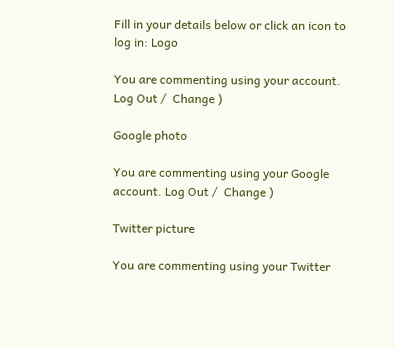Fill in your details below or click an icon to log in: Logo

You are commenting using your account. Log Out /  Change )

Google photo

You are commenting using your Google account. Log Out /  Change )

Twitter picture

You are commenting using your Twitter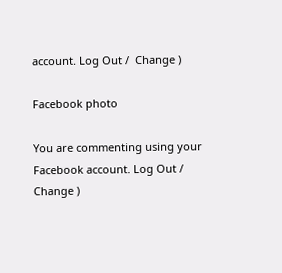account. Log Out /  Change )

Facebook photo

You are commenting using your Facebook account. Log Out /  Change )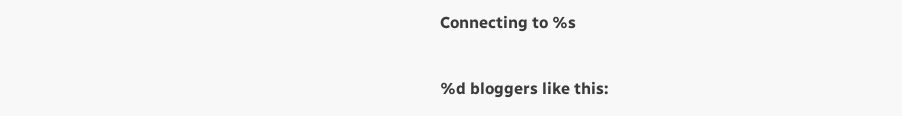Connecting to %s

%d bloggers like this: